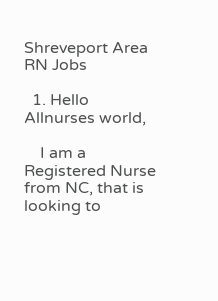Shreveport Area RN Jobs

  1. Hello Allnurses world,

    I am a Registered Nurse from NC, that is looking to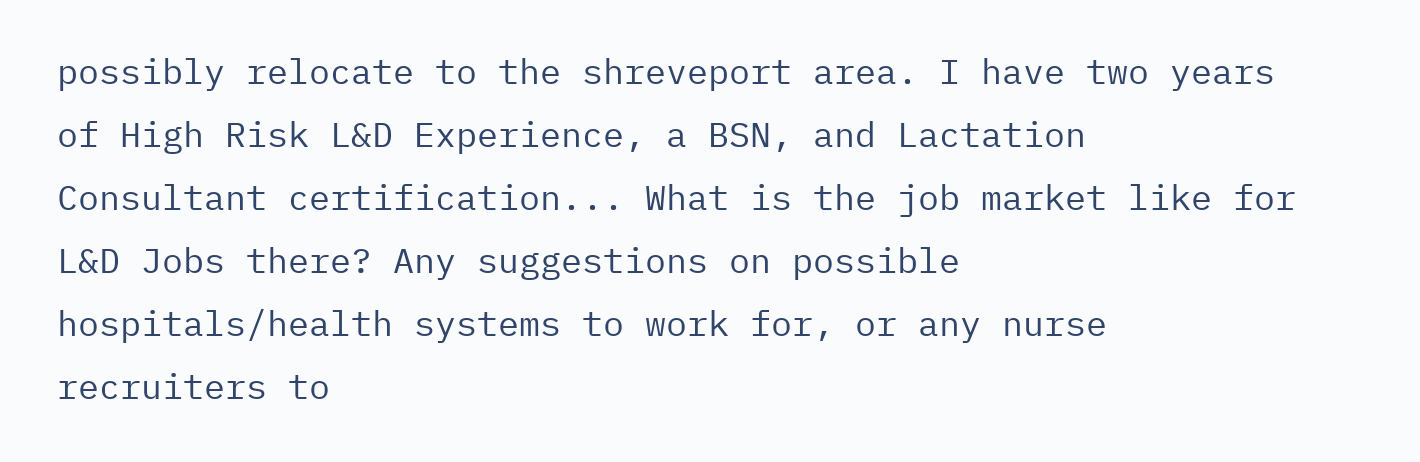possibly relocate to the shreveport area. I have two years of High Risk L&D Experience, a BSN, and Lactation Consultant certification... What is the job market like for L&D Jobs there? Any suggestions on possible hospitals/health systems to work for, or any nurse recruiters to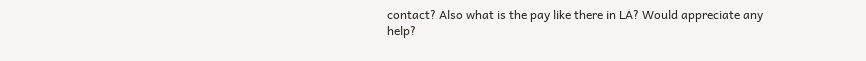contact? Also what is the pay like there in LA? Would appreciate any help?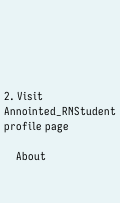2. Visit Annointed_RNStudent profile page

    About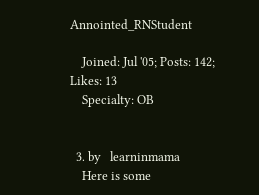Annointed_RNStudent

    Joined: Jul '05; Posts: 142; Likes: 13
    Specialty: OB


  3. by   learninmama
    Here is some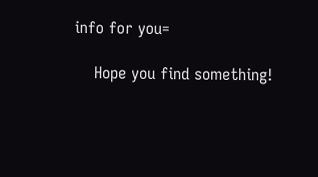info for you=

    Hope you find something!